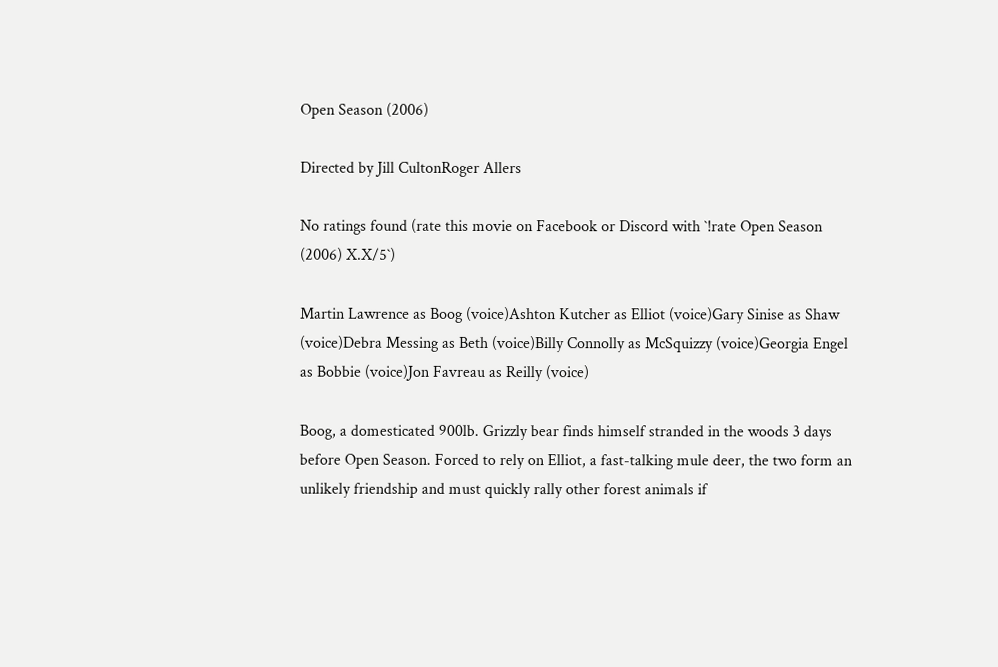Open Season (2006)

Directed by Jill CultonRoger Allers

No ratings found (rate this movie on Facebook or Discord with `!rate Open Season (2006) X.X/5`)

Martin Lawrence as Boog (voice)Ashton Kutcher as Elliot (voice)Gary Sinise as Shaw (voice)Debra Messing as Beth (voice)Billy Connolly as McSquizzy (voice)Georgia Engel as Bobbie (voice)Jon Favreau as Reilly (voice)

Boog, a domesticated 900lb. Grizzly bear finds himself stranded in the woods 3 days before Open Season. Forced to rely on Elliot, a fast-talking mule deer, the two form an unlikely friendship and must quickly rally other forest animals if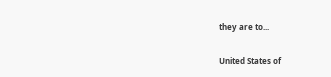they are to...

United States of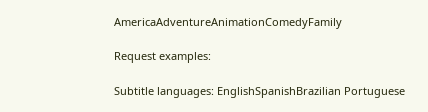AmericaAdventureAnimationComedyFamily

Request examples:

Subtitle languages: EnglishSpanishBrazilian Portuguese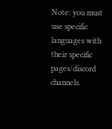Note: you must use specific languages with their specific pages/discord channels.